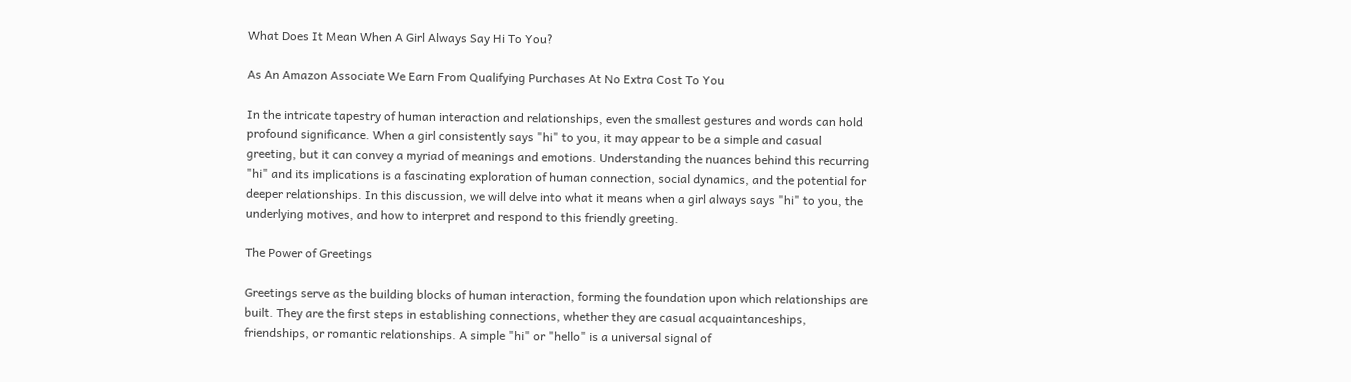What Does It Mean When A Girl Always Say Hi To You?

As An Amazon Associate We Earn From Qualifying Purchases At No Extra Cost To You

In the intricate tapestry of human interaction and relationships, even the smallest gestures and words can hold profound significance. When a girl consistently says "hi" to you, it may appear to be a simple and casual greeting, but it can convey a myriad of meanings and emotions. Understanding the nuances behind this recurring "hi" and its implications is a fascinating exploration of human connection, social dynamics, and the potential for deeper relationships. In this discussion, we will delve into what it means when a girl always says "hi" to you, the underlying motives, and how to interpret and respond to this friendly greeting.

The Power of Greetings

Greetings serve as the building blocks of human interaction, forming the foundation upon which relationships are built. They are the first steps in establishing connections, whether they are casual acquaintanceships, friendships, or romantic relationships. A simple "hi" or "hello" is a universal signal of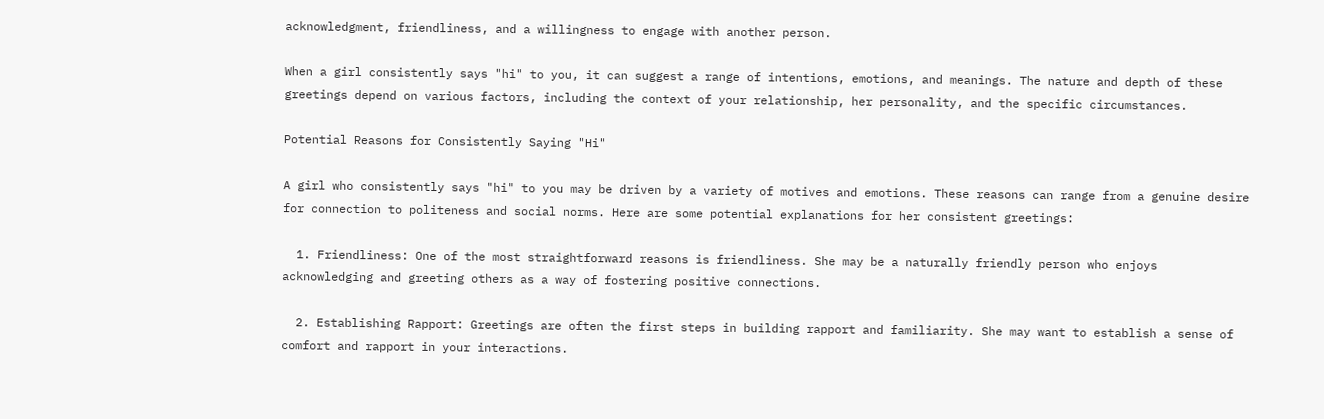acknowledgment, friendliness, and a willingness to engage with another person.

When a girl consistently says "hi" to you, it can suggest a range of intentions, emotions, and meanings. The nature and depth of these greetings depend on various factors, including the context of your relationship, her personality, and the specific circumstances.

Potential Reasons for Consistently Saying "Hi"

A girl who consistently says "hi" to you may be driven by a variety of motives and emotions. These reasons can range from a genuine desire for connection to politeness and social norms. Here are some potential explanations for her consistent greetings:

  1. Friendliness: One of the most straightforward reasons is friendliness. She may be a naturally friendly person who enjoys acknowledging and greeting others as a way of fostering positive connections.

  2. Establishing Rapport: Greetings are often the first steps in building rapport and familiarity. She may want to establish a sense of comfort and rapport in your interactions.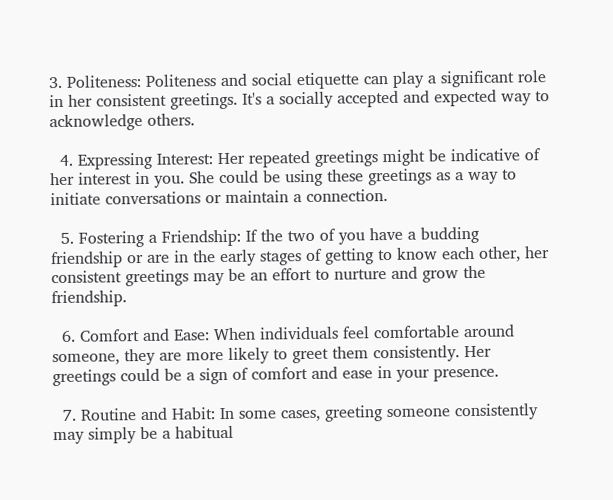3. Politeness: Politeness and social etiquette can play a significant role in her consistent greetings. It's a socially accepted and expected way to acknowledge others.

  4. Expressing Interest: Her repeated greetings might be indicative of her interest in you. She could be using these greetings as a way to initiate conversations or maintain a connection.

  5. Fostering a Friendship: If the two of you have a budding friendship or are in the early stages of getting to know each other, her consistent greetings may be an effort to nurture and grow the friendship.

  6. Comfort and Ease: When individuals feel comfortable around someone, they are more likely to greet them consistently. Her greetings could be a sign of comfort and ease in your presence.

  7. Routine and Habit: In some cases, greeting someone consistently may simply be a habitual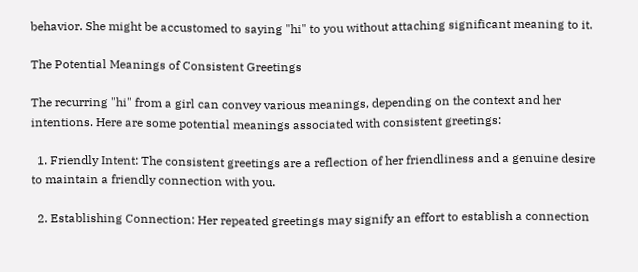behavior. She might be accustomed to saying "hi" to you without attaching significant meaning to it.

The Potential Meanings of Consistent Greetings

The recurring "hi" from a girl can convey various meanings, depending on the context and her intentions. Here are some potential meanings associated with consistent greetings:

  1. Friendly Intent: The consistent greetings are a reflection of her friendliness and a genuine desire to maintain a friendly connection with you.

  2. Establishing Connection: Her repeated greetings may signify an effort to establish a connection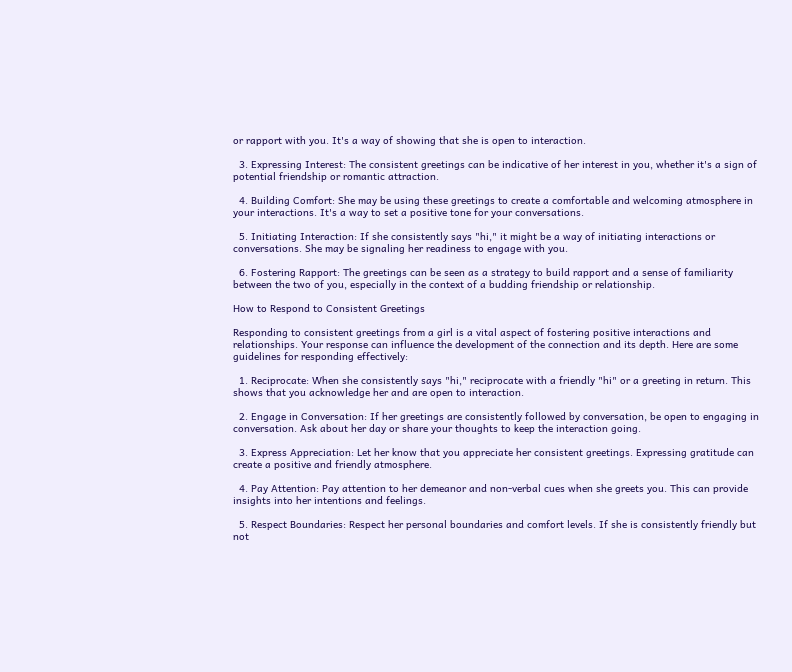or rapport with you. It's a way of showing that she is open to interaction.

  3. Expressing Interest: The consistent greetings can be indicative of her interest in you, whether it's a sign of potential friendship or romantic attraction.

  4. Building Comfort: She may be using these greetings to create a comfortable and welcoming atmosphere in your interactions. It's a way to set a positive tone for your conversations.

  5. Initiating Interaction: If she consistently says "hi," it might be a way of initiating interactions or conversations. She may be signaling her readiness to engage with you.

  6. Fostering Rapport: The greetings can be seen as a strategy to build rapport and a sense of familiarity between the two of you, especially in the context of a budding friendship or relationship.

How to Respond to Consistent Greetings

Responding to consistent greetings from a girl is a vital aspect of fostering positive interactions and relationships. Your response can influence the development of the connection and its depth. Here are some guidelines for responding effectively:

  1. Reciprocate: When she consistently says "hi," reciprocate with a friendly "hi" or a greeting in return. This shows that you acknowledge her and are open to interaction.

  2. Engage in Conversation: If her greetings are consistently followed by conversation, be open to engaging in conversation. Ask about her day or share your thoughts to keep the interaction going.

  3. Express Appreciation: Let her know that you appreciate her consistent greetings. Expressing gratitude can create a positive and friendly atmosphere.

  4. Pay Attention: Pay attention to her demeanor and non-verbal cues when she greets you. This can provide insights into her intentions and feelings.

  5. Respect Boundaries: Respect her personal boundaries and comfort levels. If she is consistently friendly but not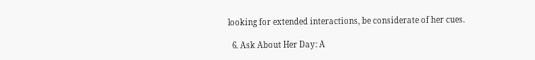looking for extended interactions, be considerate of her cues.

  6. Ask About Her Day: A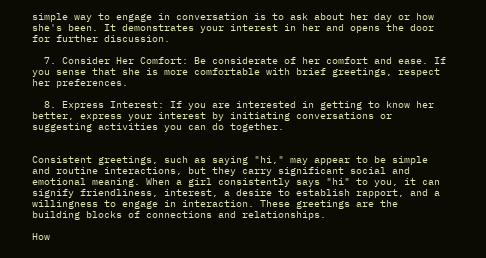simple way to engage in conversation is to ask about her day or how she's been. It demonstrates your interest in her and opens the door for further discussion.

  7. Consider Her Comfort: Be considerate of her comfort and ease. If you sense that she is more comfortable with brief greetings, respect her preferences.

  8. Express Interest: If you are interested in getting to know her better, express your interest by initiating conversations or suggesting activities you can do together.


Consistent greetings, such as saying "hi," may appear to be simple and routine interactions, but they carry significant social and emotional meaning. When a girl consistently says "hi" to you, it can signify friendliness, interest, a desire to establish rapport, and a willingness to engage in interaction. These greetings are the building blocks of connections and relationships.

How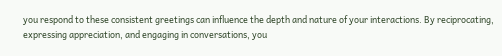you respond to these consistent greetings can influence the depth and nature of your interactions. By reciprocating, expressing appreciation, and engaging in conversations, you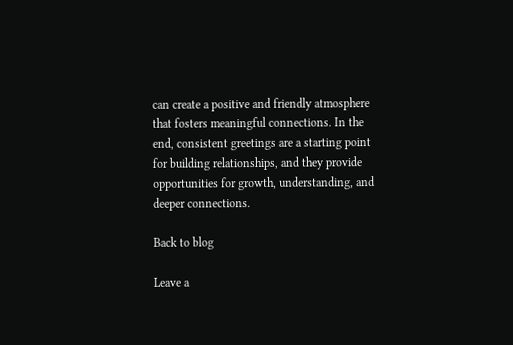can create a positive and friendly atmosphere that fosters meaningful connections. In the end, consistent greetings are a starting point for building relationships, and they provide opportunities for growth, understanding, and deeper connections.

Back to blog

Leave a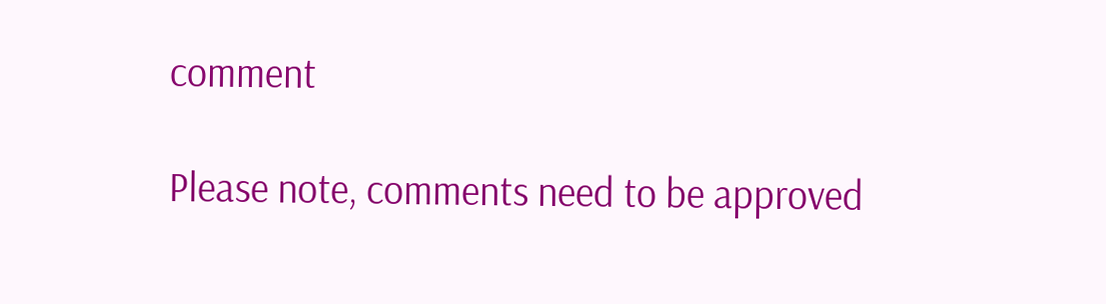comment

Please note, comments need to be approved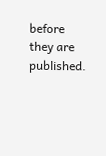before they are published.